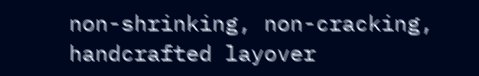non-shrinking, non-cracking, handcrafted layover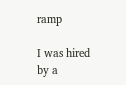ramp

I was hired by a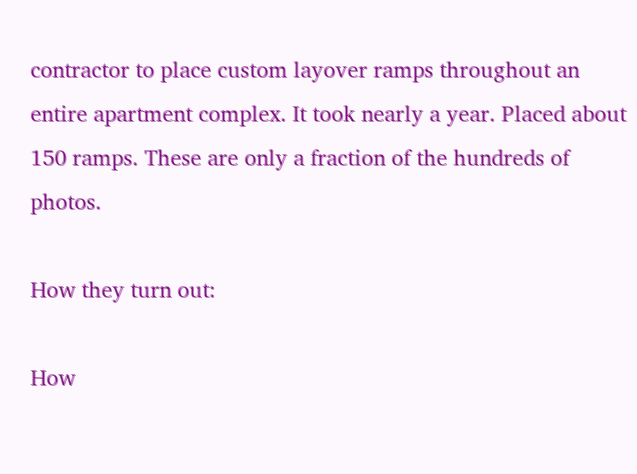contractor to place custom layover ramps throughout an entire apartment complex. It took nearly a year. Placed about 150 ramps. These are only a fraction of the hundreds of photos.

How they turn out:

How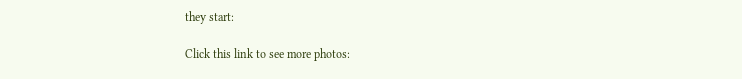they start:

Click this link to see more photos: